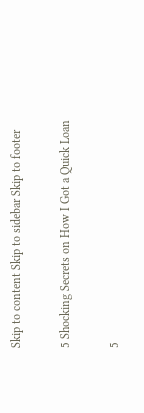Skip to content Skip to sidebar Skip to footer

5 Shocking Secrets on How I Got a Quick Loan

5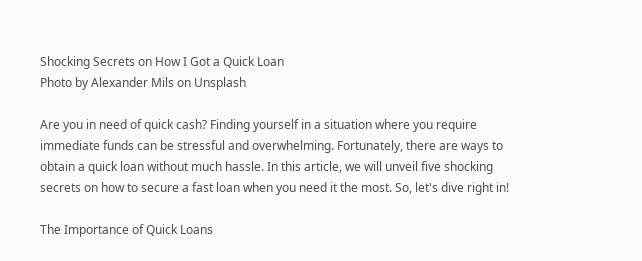Shocking Secrets on How I Got a Quick Loan
Photo by Alexander Mils on Unsplash

Are you in need of quick cash? Finding yourself in a situation where you require immediate funds can be stressful and overwhelming. Fortunately, there are ways to obtain a quick loan without much hassle. In this article, we will unveil five shocking secrets on how to secure a fast loan when you need it the most. So, let's dive right in!

The Importance of Quick Loans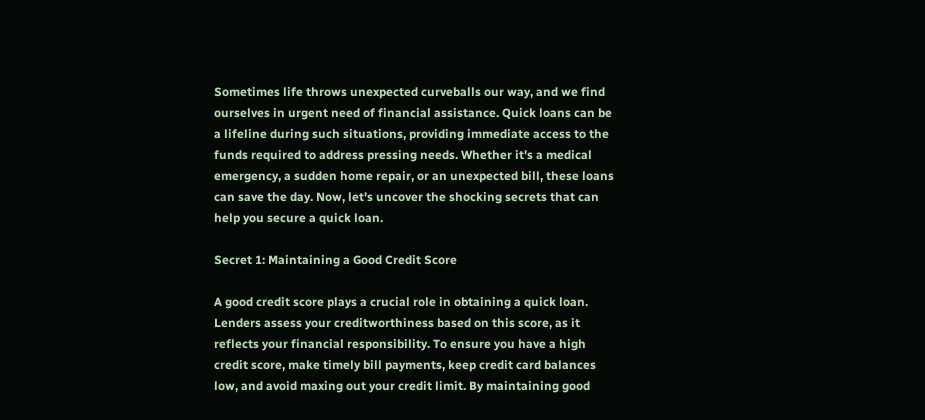Sometimes life throws unexpected curveballs our way, and we find ourselves in urgent need of financial assistance. Quick loans can be a lifeline during such situations, providing immediate access to the funds required to address pressing needs. Whether it's a medical emergency, a sudden home repair, or an unexpected bill, these loans can save the day. Now, let's uncover the shocking secrets that can help you secure a quick loan.

Secret 1: Maintaining a Good Credit Score

A good credit score plays a crucial role in obtaining a quick loan. Lenders assess your creditworthiness based on this score, as it reflects your financial responsibility. To ensure you have a high credit score, make timely bill payments, keep credit card balances low, and avoid maxing out your credit limit. By maintaining good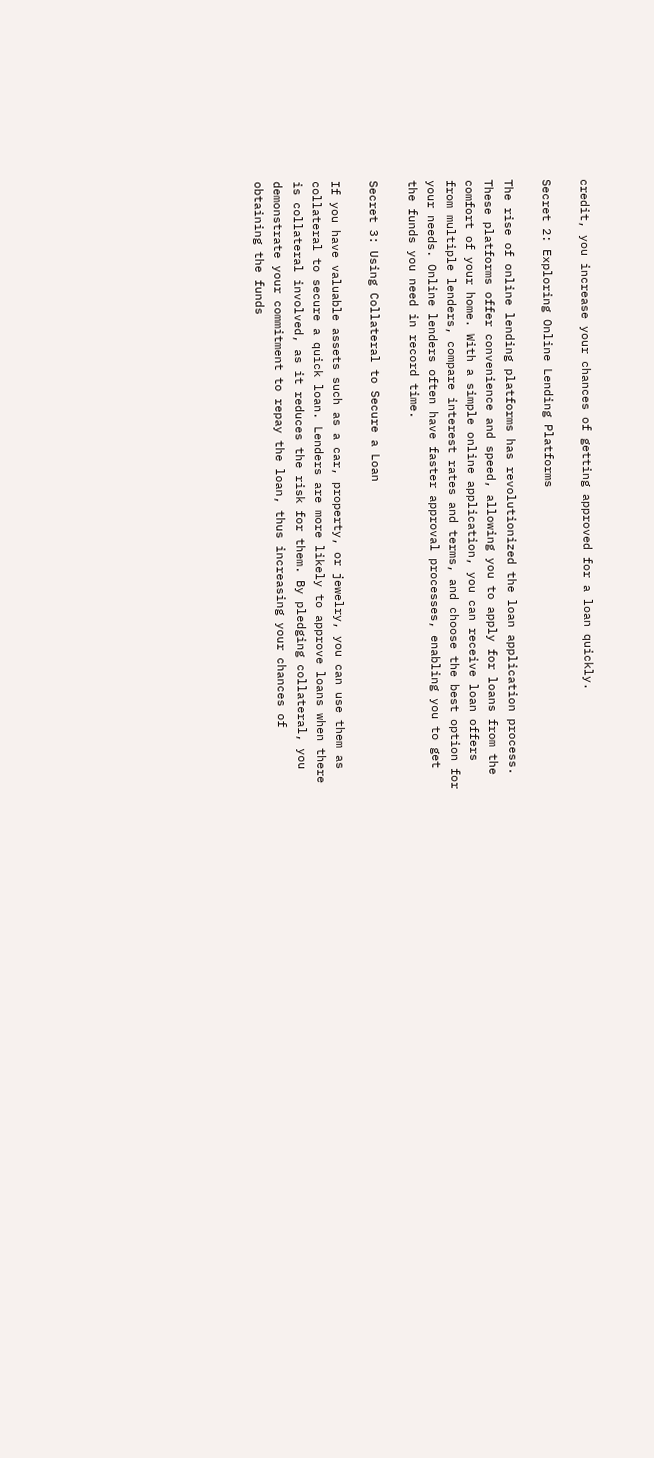credit, you increase your chances of getting approved for a loan quickly.

Secret 2: Exploring Online Lending Platforms

The rise of online lending platforms has revolutionized the loan application process. These platforms offer convenience and speed, allowing you to apply for loans from the comfort of your home. With a simple online application, you can receive loan offers from multiple lenders, compare interest rates and terms, and choose the best option for your needs. Online lenders often have faster approval processes, enabling you to get the funds you need in record time.

Secret 3: Using Collateral to Secure a Loan

If you have valuable assets such as a car, property, or jewelry, you can use them as collateral to secure a quick loan. Lenders are more likely to approve loans when there is collateral involved, as it reduces the risk for them. By pledging collateral, you demonstrate your commitment to repay the loan, thus increasing your chances of obtaining the funds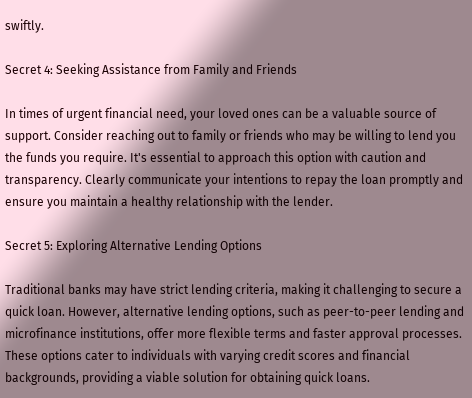swiftly.

Secret 4: Seeking Assistance from Family and Friends

In times of urgent financial need, your loved ones can be a valuable source of support. Consider reaching out to family or friends who may be willing to lend you the funds you require. It's essential to approach this option with caution and transparency. Clearly communicate your intentions to repay the loan promptly and ensure you maintain a healthy relationship with the lender.

Secret 5: Exploring Alternative Lending Options

Traditional banks may have strict lending criteria, making it challenging to secure a quick loan. However, alternative lending options, such as peer-to-peer lending and microfinance institutions, offer more flexible terms and faster approval processes. These options cater to individuals with varying credit scores and financial backgrounds, providing a viable solution for obtaining quick loans.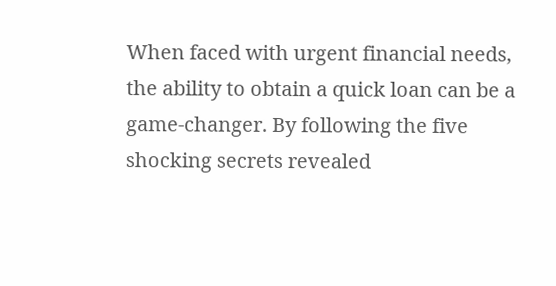When faced with urgent financial needs, the ability to obtain a quick loan can be a game-changer. By following the five shocking secrets revealed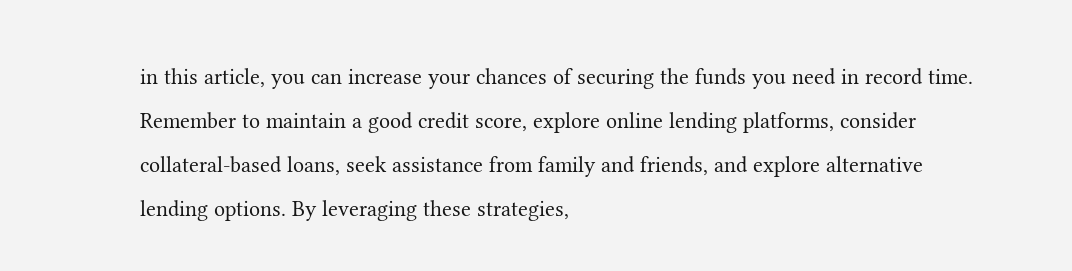in this article, you can increase your chances of securing the funds you need in record time. Remember to maintain a good credit score, explore online lending platforms, consider collateral-based loans, seek assistance from family and friends, and explore alternative lending options. By leveraging these strategies,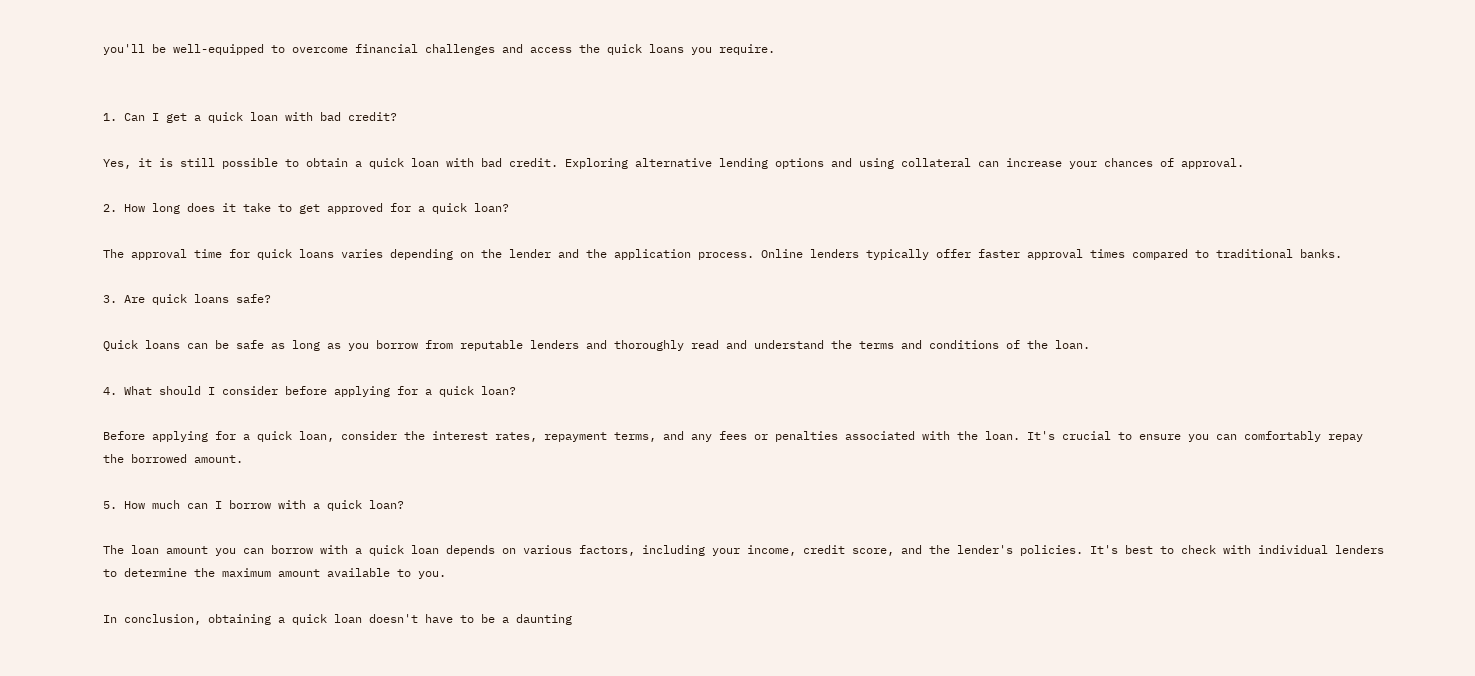you'll be well-equipped to overcome financial challenges and access the quick loans you require.


1. Can I get a quick loan with bad credit?

Yes, it is still possible to obtain a quick loan with bad credit. Exploring alternative lending options and using collateral can increase your chances of approval.

2. How long does it take to get approved for a quick loan?

The approval time for quick loans varies depending on the lender and the application process. Online lenders typically offer faster approval times compared to traditional banks.

3. Are quick loans safe?

Quick loans can be safe as long as you borrow from reputable lenders and thoroughly read and understand the terms and conditions of the loan.

4. What should I consider before applying for a quick loan?

Before applying for a quick loan, consider the interest rates, repayment terms, and any fees or penalties associated with the loan. It's crucial to ensure you can comfortably repay the borrowed amount.

5. How much can I borrow with a quick loan?

The loan amount you can borrow with a quick loan depends on various factors, including your income, credit score, and the lender's policies. It's best to check with individual lenders to determine the maximum amount available to you.

In conclusion, obtaining a quick loan doesn't have to be a daunting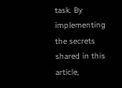task. By implementing the secrets shared in this article,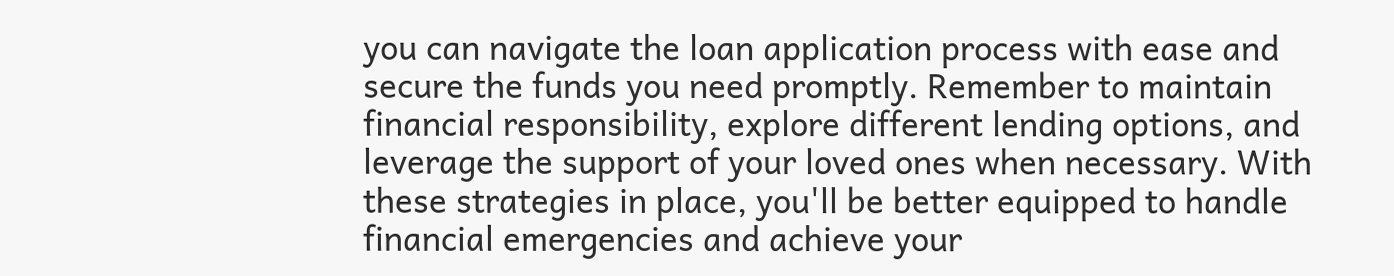you can navigate the loan application process with ease and secure the funds you need promptly. Remember to maintain financial responsibility, explore different lending options, and leverage the support of your loved ones when necessary. With these strategies in place, you'll be better equipped to handle financial emergencies and achieve your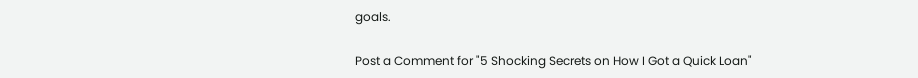goals.

Post a Comment for "5 Shocking Secrets on How I Got a Quick Loan"